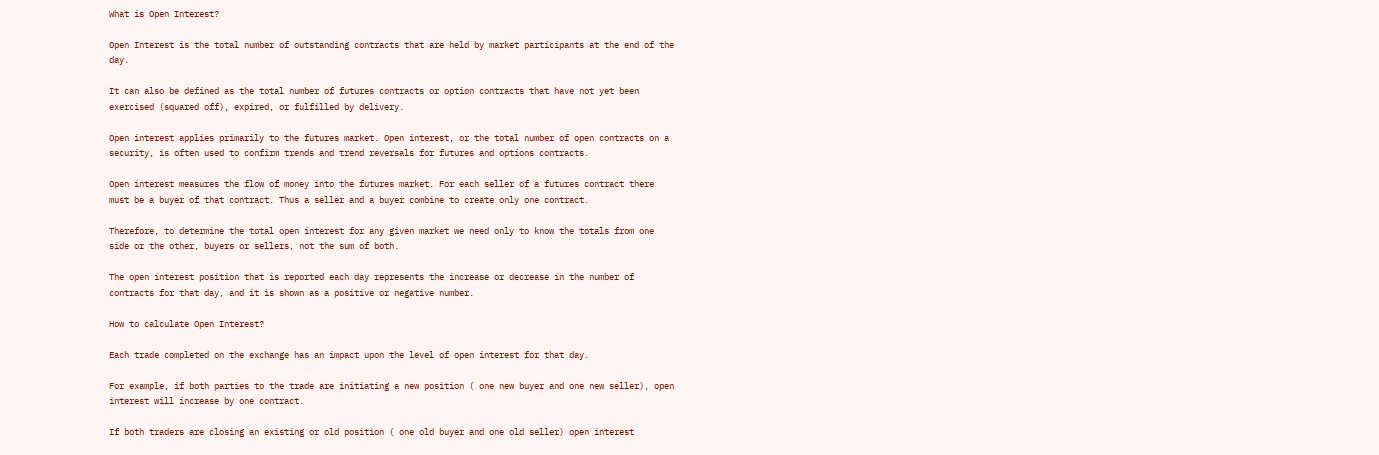What is Open Interest?

Open Interest is the total number of outstanding contracts that are held by market participants at the end of the day.

It can also be defined as the total number of futures contracts or option contracts that have not yet been exercised (squared off), expired, or fulfilled by delivery.

Open interest applies primarily to the futures market. Open interest, or the total number of open contracts on a security, is often used to confirm trends and trend reversals for futures and options contracts.

Open interest measures the flow of money into the futures market. For each seller of a futures contract there must be a buyer of that contract. Thus a seller and a buyer combine to create only one contract.

Therefore, to determine the total open interest for any given market we need only to know the totals from one side or the other, buyers or sellers, not the sum of both.

The open interest position that is reported each day represents the increase or decrease in the number of contracts for that day, and it is shown as a positive or negative number.

How to calculate Open Interest?

Each trade completed on the exchange has an impact upon the level of open interest for that day.

For example, if both parties to the trade are initiating a new position ( one new buyer and one new seller), open interest will increase by one contract.

If both traders are closing an existing or old position ( one old buyer and one old seller) open interest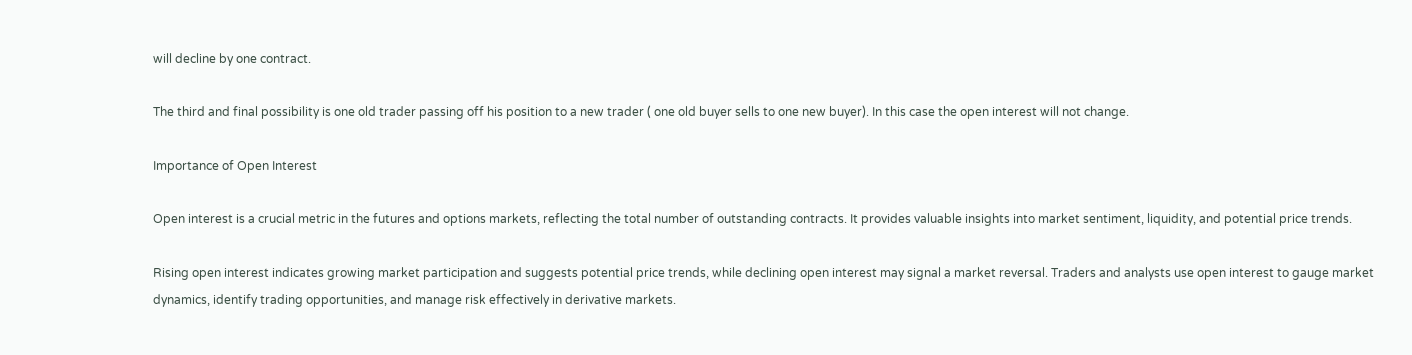will decline by one contract.

The third and final possibility is one old trader passing off his position to a new trader ( one old buyer sells to one new buyer). In this case the open interest will not change.

Importance of Open Interest

Open interest is a crucial metric in the futures and options markets, reflecting the total number of outstanding contracts. It provides valuable insights into market sentiment, liquidity, and potential price trends.

Rising open interest indicates growing market participation and suggests potential price trends, while declining open interest may signal a market reversal. Traders and analysts use open interest to gauge market dynamics, identify trading opportunities, and manage risk effectively in derivative markets.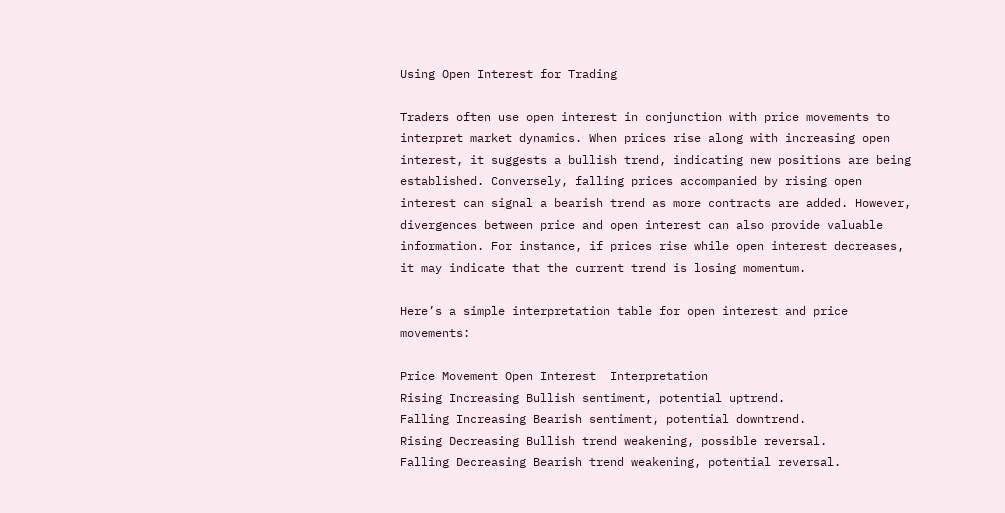Using Open Interest for Trading

Traders often use open interest in conjunction with price movements to interpret market dynamics. When prices rise along with increasing open interest, it suggests a bullish trend, indicating new positions are being established. Conversely, falling prices accompanied by rising open interest can signal a bearish trend as more contracts are added. However, divergences between price and open interest can also provide valuable information. For instance, if prices rise while open interest decreases, it may indicate that the current trend is losing momentum.

Here’s a simple interpretation table for open interest and price movements:

Price Movement Open Interest  Interpretation
Rising Increasing Bullish sentiment, potential uptrend.
Falling Increasing Bearish sentiment, potential downtrend.
Rising Decreasing Bullish trend weakening, possible reversal.
Falling Decreasing Bearish trend weakening, potential reversal.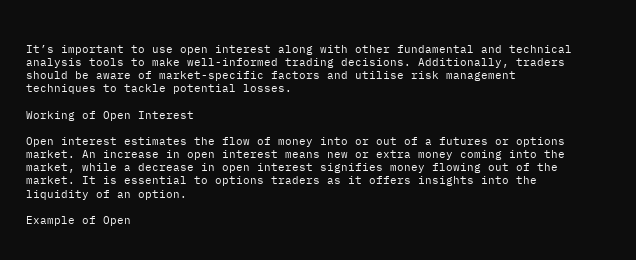It’s important to use open interest along with other fundamental and technical analysis tools to make well-informed trading decisions. Additionally, traders should be aware of market-specific factors and utilise risk management techniques to tackle potential losses.

Working of Open Interest

Open interest estimates the flow of money into or out of a futures or options market. An increase in open interest means new or extra money coming into the market, while a decrease in open interest signifies money flowing out of the market. It is essential to options traders as it offers insights into the liquidity of an option.

Example of Open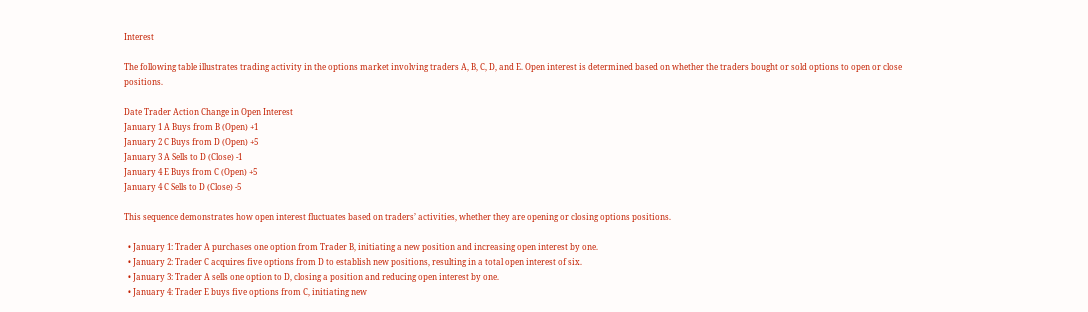Interest

The following table illustrates trading activity in the options market involving traders A, B, C, D, and E. Open interest is determined based on whether the traders bought or sold options to open or close positions.

Date Trader Action Change in Open Interest
January 1 A Buys from B (Open) +1
January 2 C Buys from D (Open) +5
January 3 A Sells to D (Close) -1
January 4 E Buys from C (Open) +5
January 4 C Sells to D (Close) -5

This sequence demonstrates how open interest fluctuates based on traders’ activities, whether they are opening or closing options positions.

  • January 1: Trader A purchases one option from Trader B, initiating a new position and increasing open interest by one.
  • January 2: Trader C acquires five options from D to establish new positions, resulting in a total open interest of six.
  • January 3: Trader A sells one option to D, closing a position and reducing open interest by one.
  • January 4: Trader E buys five options from C, initiating new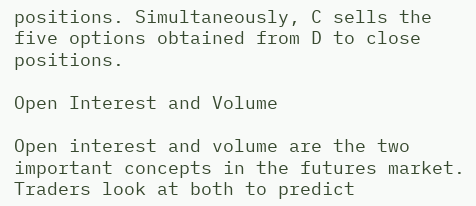positions. Simultaneously, C sells the five options obtained from D to close positions.

Open Interest and Volume

Open interest and volume are the two important concepts in the futures market. Traders look at both to predict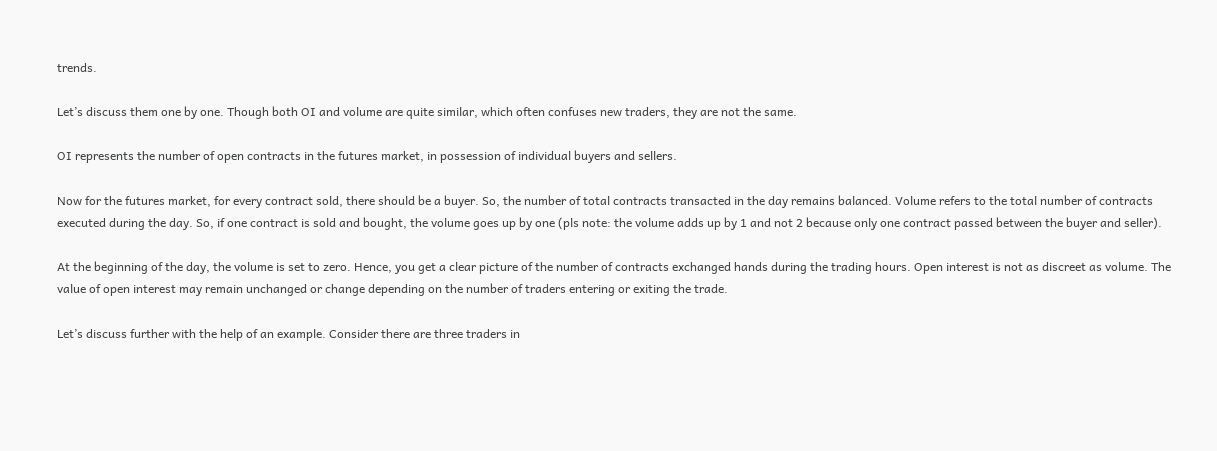trends.

Let’s discuss them one by one. Though both OI and volume are quite similar, which often confuses new traders, they are not the same.

OI represents the number of open contracts in the futures market, in possession of individual buyers and sellers.

Now for the futures market, for every contract sold, there should be a buyer. So, the number of total contracts transacted in the day remains balanced. Volume refers to the total number of contracts executed during the day. So, if one contract is sold and bought, the volume goes up by one (pls note: the volume adds up by 1 and not 2 because only one contract passed between the buyer and seller).

At the beginning of the day, the volume is set to zero. Hence, you get a clear picture of the number of contracts exchanged hands during the trading hours. Open interest is not as discreet as volume. The value of open interest may remain unchanged or change depending on the number of traders entering or exiting the trade.

Let’s discuss further with the help of an example. Consider there are three traders in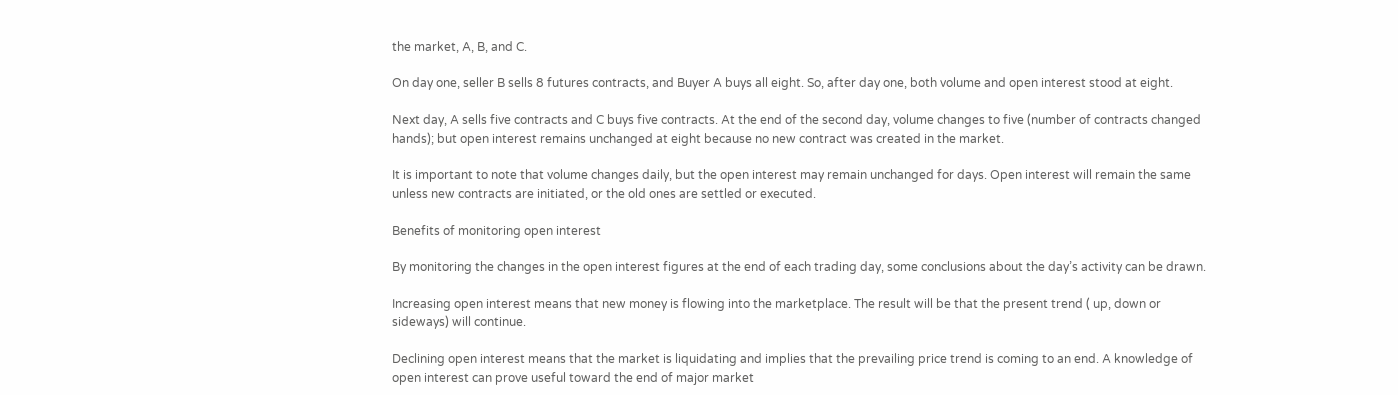the market, A, B, and C.

On day one, seller B sells 8 futures contracts, and Buyer A buys all eight. So, after day one, both volume and open interest stood at eight.

Next day, A sells five contracts and C buys five contracts. At the end of the second day, volume changes to five (number of contracts changed hands); but open interest remains unchanged at eight because no new contract was created in the market.

It is important to note that volume changes daily, but the open interest may remain unchanged for days. Open interest will remain the same unless new contracts are initiated, or the old ones are settled or executed.

Benefits of monitoring open interest

By monitoring the changes in the open interest figures at the end of each trading day, some conclusions about the day’s activity can be drawn.

Increasing open interest means that new money is flowing into the marketplace. The result will be that the present trend ( up, down or sideways) will continue.

Declining open interest means that the market is liquidating and implies that the prevailing price trend is coming to an end. A knowledge of open interest can prove useful toward the end of major market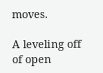moves.

A leveling off of open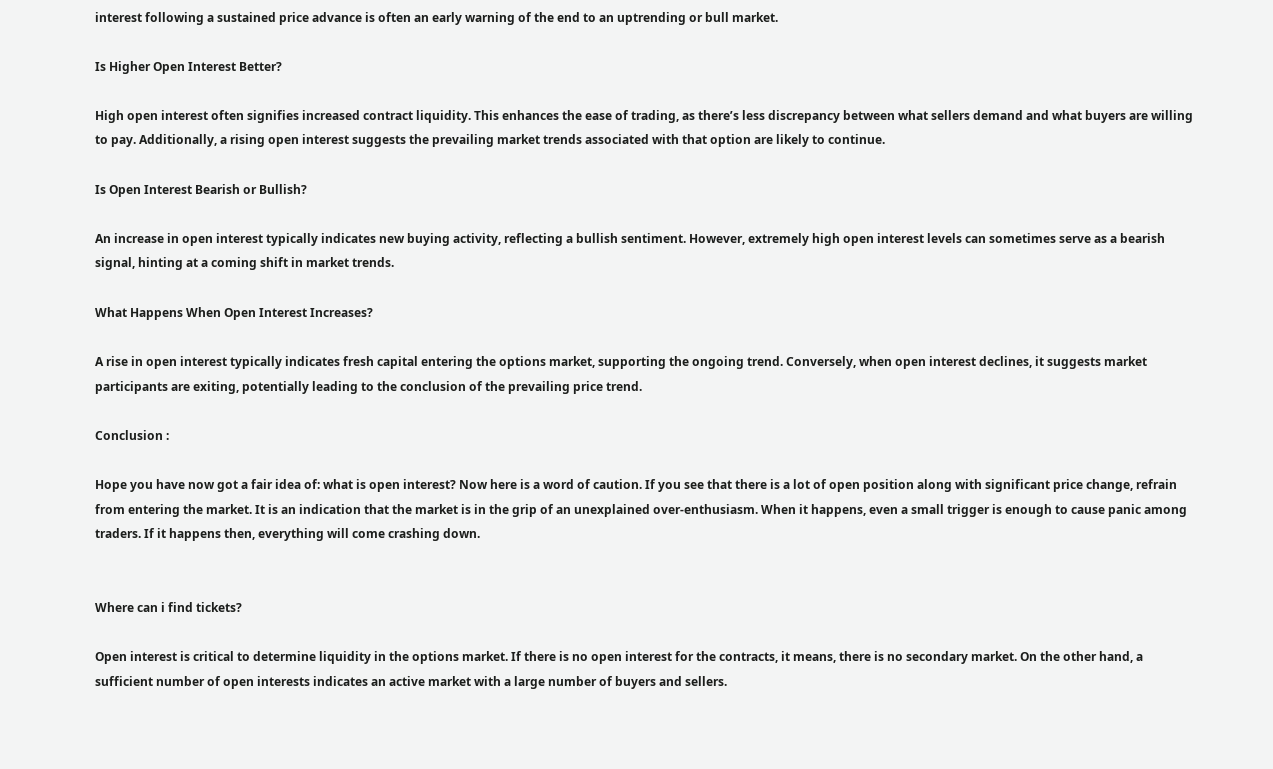interest following a sustained price advance is often an early warning of the end to an uptrending or bull market.

Is Higher Open Interest Better?

High open interest often signifies increased contract liquidity. This enhances the ease of trading, as there’s less discrepancy between what sellers demand and what buyers are willing to pay. Additionally, a rising open interest suggests the prevailing market trends associated with that option are likely to continue.

Is Open Interest Bearish or Bullish?

An increase in open interest typically indicates new buying activity, reflecting a bullish sentiment. However, extremely high open interest levels can sometimes serve as a bearish signal, hinting at a coming shift in market trends.

What Happens When Open Interest Increases?

A rise in open interest typically indicates fresh capital entering the options market, supporting the ongoing trend. Conversely, when open interest declines, it suggests market participants are exiting, potentially leading to the conclusion of the prevailing price trend.

Conclusion :

Hope you have now got a fair idea of: what is open interest? Now here is a word of caution. If you see that there is a lot of open position along with significant price change, refrain from entering the market. It is an indication that the market is in the grip of an unexplained over-enthusiasm. When it happens, even a small trigger is enough to cause panic among traders. If it happens then, everything will come crashing down.


Where can i find tickets?

Open interest is critical to determine liquidity in the options market. If there is no open interest for the contracts, it means, there is no secondary market. On the other hand, a sufficient number of open interests indicates an active market with a large number of buyers and sellers.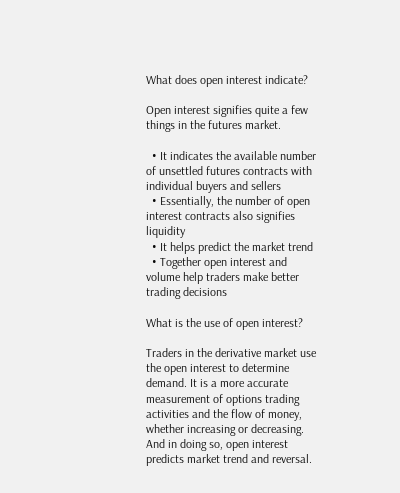What does open interest indicate?

Open interest signifies quite a few things in the futures market.

  • It indicates the available number of unsettled futures contracts with individual buyers and sellers
  • Essentially, the number of open interest contracts also signifies liquidity
  • It helps predict the market trend
  • Together open interest and volume help traders make better trading decisions

What is the use of open interest?

Traders in the derivative market use the open interest to determine demand. It is a more accurate measurement of options trading activities and the flow of money, whether increasing or decreasing. And in doing so, open interest predicts market trend and reversal.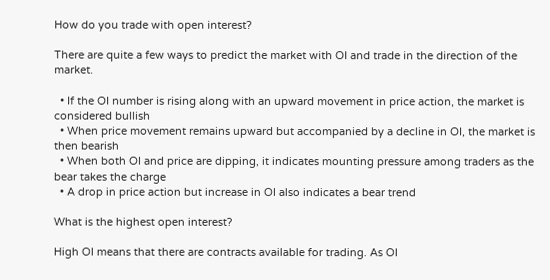How do you trade with open interest?

There are quite a few ways to predict the market with OI and trade in the direction of the market.

  • If the OI number is rising along with an upward movement in price action, the market is considered bullish
  • When price movement remains upward but accompanied by a decline in OI, the market is then bearish
  • When both OI and price are dipping, it indicates mounting pressure among traders as the bear takes the charge
  • A drop in price action but increase in OI also indicates a bear trend

What is the highest open interest?

High OI means that there are contracts available for trading. As OI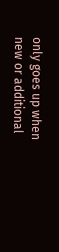only goes up when new or additional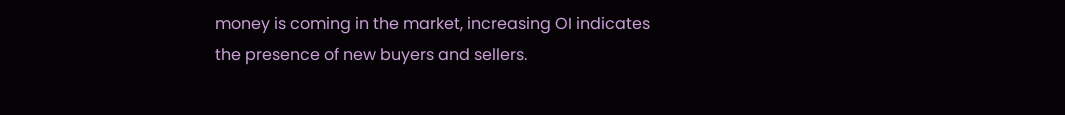money is coming in the market, increasing OI indicates the presence of new buyers and sellers.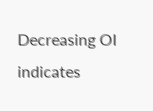Decreasing OI indicates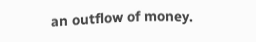an outflow of money.